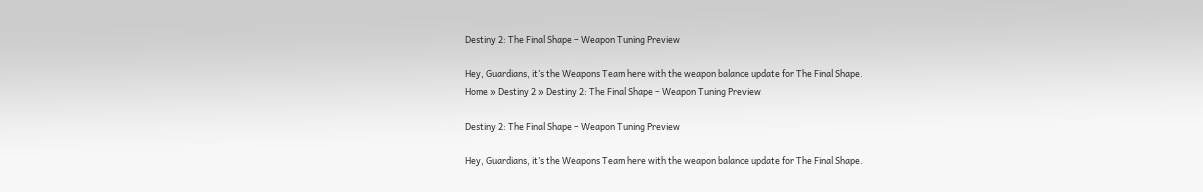Destiny 2: The Final Shape – Weapon Tuning Preview

Hey, Guardians, it’s the Weapons Team here with the weapon balance update for The Final Shape.
Home » Destiny 2 » Destiny 2: The Final Shape – Weapon Tuning Preview

Destiny 2: The Final Shape – Weapon Tuning Preview

Hey, Guardians, it’s the Weapons Team here with the weapon balance update for The Final Shape.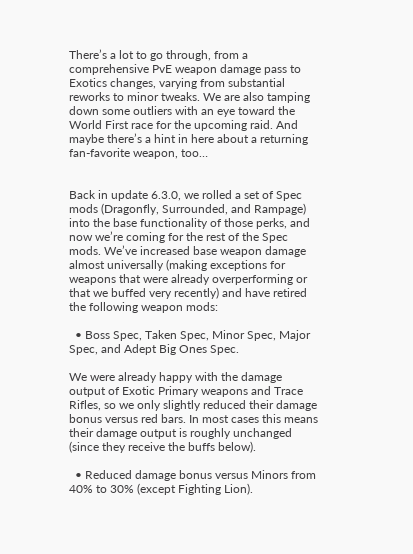There’s a lot to go through, from a comprehensive PvE weapon damage pass to Exotics changes, varying from substantial reworks to minor tweaks. We are also tamping down some outliers with an eye toward the World First race for the upcoming raid. And maybe there’s a hint in here about a returning fan-favorite weapon, too…


Back in update 6.3.0, we rolled a set of Spec mods (Dragonfly, Surrounded, and Rampage) into the base functionality of those perks, and now we’re coming for the rest of the Spec mods. We’ve increased base weapon damage almost universally (making exceptions for weapons that were already overperforming or that we buffed very recently) and have retired the following weapon mods:

  • Boss Spec, Taken Spec, Minor Spec, Major Spec, and Adept Big Ones Spec.

We were already happy with the damage output of Exotic Primary weapons and Trace Rifles, so we only slightly reduced their damage bonus versus red bars. In most cases this means their damage output is roughly unchanged (since they receive the buffs below).

  • Reduced damage bonus versus Minors from 40% to 30% (except Fighting Lion).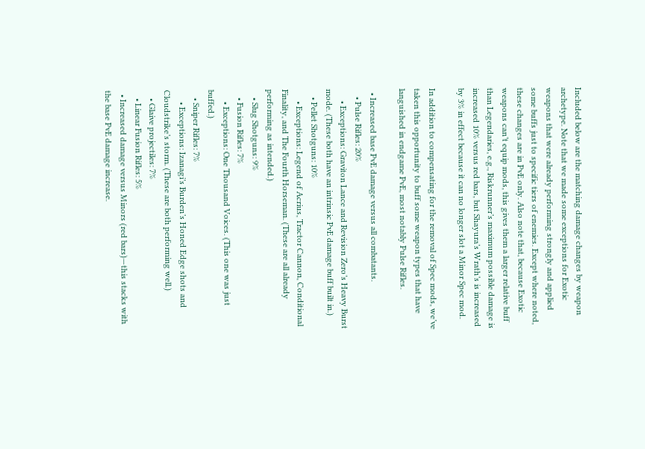Included below are the matching damage changes by weapon archetype. Note that we made some exceptions for Exotic weapons that were already performing strongly and applied some buffs just to specific tiers of enemies. Except where noted, these changes are in PvE only. Also note that, because Exotic weapons can’t equip mods, this gives them a larger relative buff than Legendaries, e.g., Riskrunner’s maximum possible damage is increased 10% versus red bars, but Shayura’s Wrath’s is increased by 3% in effect because it can no longer slot a Minor Spec mod.

In addition to compensating for the removal of Spec mods, we’ve taken this opportunity to buff some weapon types that have languished in endgame PvE, most notably Pulse Rifles.

  • Increased base PvE damage versus all combatants.
    • Pulse Rifles: 20%
      • Exceptions: Graviton Lance and Revision Zero’s Heavy Burst mode. (These both have an intrinsic PvE damage buff built in.)
    • Pellet Shotguns: 10%
      • Exceptions: Legend of Acrius, Tractor Cannon, Conditional Finality, and The Fourth Horseman. (These are all already performing as intended.)
    • Slug Shotguns: 9%
    • Fusion Rifles: 7%
      • Exceptions: One Thousand Voices. (This one was just buffed.)
    • Sniper Rifles: 7%
      • Exceptions: Izanagi’s Burden’s Honed Edge shots and Cloudstrike’s storm. (These are both performing well.)
    • Glaive projectiles: 7%
    • Linear Fusion Rifles: 5%
  • Increased damage versus Minors (red bars)—this stacks with the base PvE damage increase.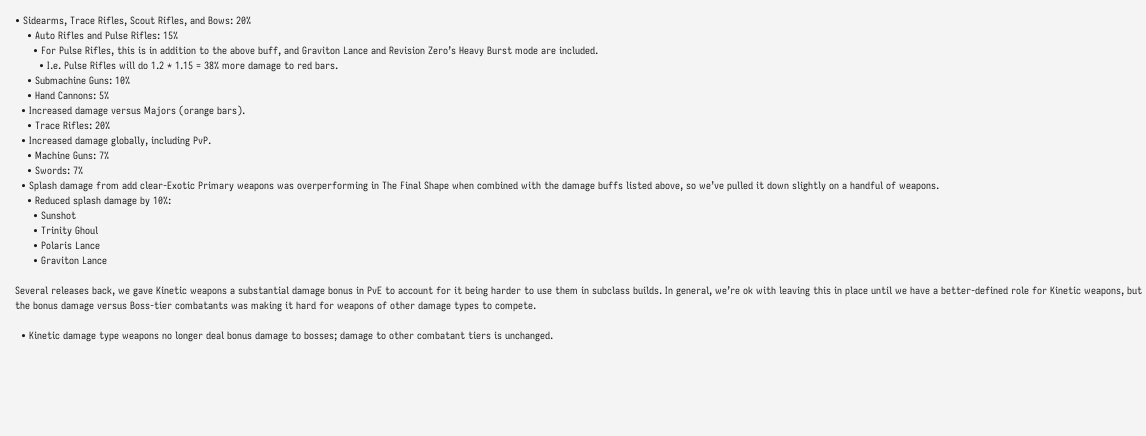• Sidearms, Trace Rifles, Scout Rifles, and Bows: 20%
    • Auto Rifles and Pulse Rifles: 15%
      • For Pulse Rifles, this is in addition to the above buff, and Graviton Lance and Revision Zero’s Heavy Burst mode are included.
        • I.e. Pulse Rifles will do 1.2 * 1.15 = 38% more damage to red bars.
    • Submachine Guns: 10%
    • Hand Cannons: 5%
  • Increased damage versus Majors (orange bars).
    • Trace Rifles: 20%
  • Increased damage globally, including PvP.
    • Machine Guns: 7%
    • Swords: 7%
  • Splash damage from add clear-Exotic Primary weapons was overperforming in The Final Shape when combined with the damage buffs listed above, so we’ve pulled it down slightly on a handful of weapons.
    • Reduced splash damage by 10%:
      • Sunshot
      • Trinity Ghoul
      • Polaris Lance
      • Graviton Lance

Several releases back, we gave Kinetic weapons a substantial damage bonus in PvE to account for it being harder to use them in subclass builds. In general, we’re ok with leaving this in place until we have a better-defined role for Kinetic weapons, but the bonus damage versus Boss-tier combatants was making it hard for weapons of other damage types to compete.

  • Kinetic damage type weapons no longer deal bonus damage to bosses; damage to other combatant tiers is unchanged.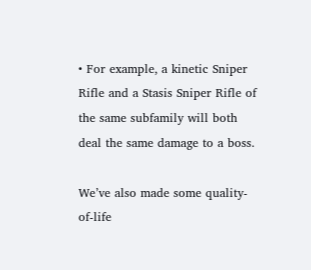• For example, a kinetic Sniper Rifle and a Stasis Sniper Rifle of the same subfamily will both deal the same damage to a boss.

We’ve also made some quality-of-life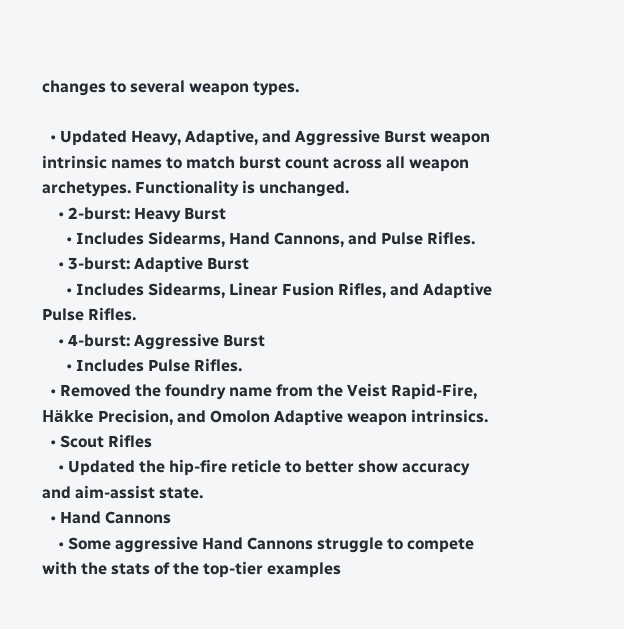changes to several weapon types.

  • Updated Heavy, Adaptive, and Aggressive Burst weapon intrinsic names to match burst count across all weapon archetypes. Functionality is unchanged.
    • 2-burst: Heavy Burst
      • Includes Sidearms, Hand Cannons, and Pulse Rifles.
    • 3-burst: Adaptive Burst
      • Includes Sidearms, Linear Fusion Rifles, and Adaptive Pulse Rifles.
    • 4-burst: Aggressive Burst
      • Includes Pulse Rifles.
  • Removed the foundry name from the Veist Rapid-Fire, Häkke Precision, and Omolon Adaptive weapon intrinsics.
  • Scout Rifles
    • Updated the hip-fire reticle to better show accuracy and aim-assist state.
  • Hand Cannons
    • Some aggressive Hand Cannons struggle to compete with the stats of the top-tier examples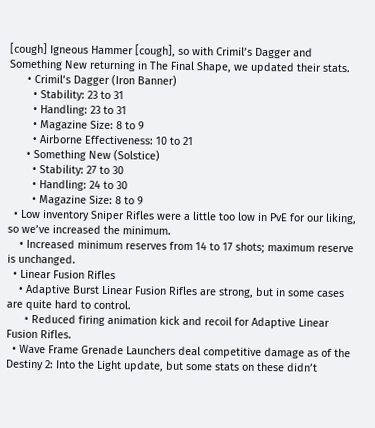[cough] Igneous Hammer [cough], so with Crimil’s Dagger and Something New returning in The Final Shape, we updated their stats.
      • Crimil’s Dagger (Iron Banner)
        • Stability: 23 to 31
        • Handling: 23 to 31
        • Magazine Size: 8 to 9
        • Airborne Effectiveness: 10 to 21
      • Something New (Solstice)
        • Stability: 27 to 30
        • Handling: 24 to 30
        • Magazine Size: 8 to 9
  • Low inventory Sniper Rifles were a little too low in PvE for our liking, so we’ve increased the minimum.
    • Increased minimum reserves from 14 to 17 shots; maximum reserve is unchanged.
  • Linear Fusion Rifles
    • Adaptive Burst Linear Fusion Rifles are strong, but in some cases are quite hard to control.
      • Reduced firing animation kick and recoil for Adaptive Linear Fusion Rifles.
  • Wave Frame Grenade Launchers deal competitive damage as of the Destiny 2: Into the Light update, but some stats on these didn’t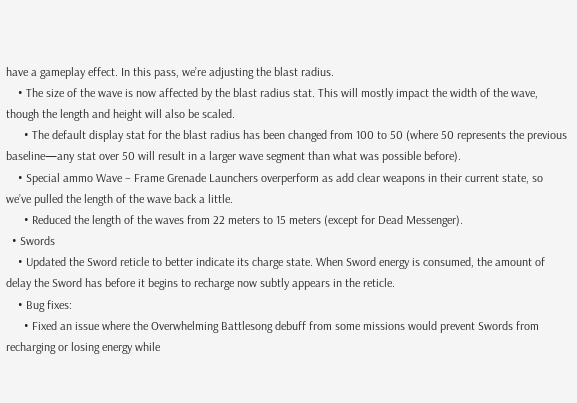have a gameplay effect. In this pass, we’re adjusting the blast radius.
    • The size of the wave is now affected by the blast radius stat. This will mostly impact the width of the wave, though the length and height will also be scaled.
      • The default display stat for the blast radius has been changed from 100 to 50 (where 50 represents the previous baseline—any stat over 50 will result in a larger wave segment than what was possible before).
    • Special ammo Wave – Frame Grenade Launchers overperform as add clear weapons in their current state, so we’ve pulled the length of the wave back a little.
      • Reduced the length of the waves from 22 meters to 15 meters (except for Dead Messenger).
  • Swords
    • Updated the Sword reticle to better indicate its charge state. When Sword energy is consumed, the amount of delay the Sword has before it begins to recharge now subtly appears in the reticle.
    • Bug fixes:
      • Fixed an issue where the Overwhelming Battlesong debuff from some missions would prevent Swords from recharging or losing energy while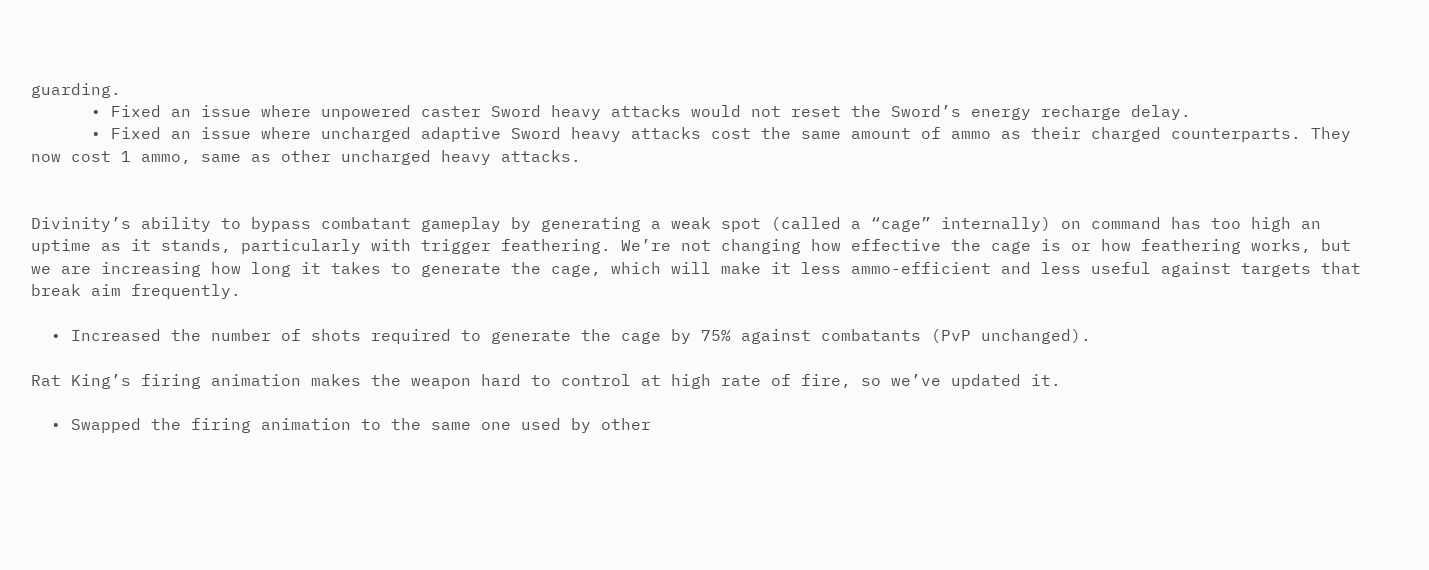guarding.
      • Fixed an issue where unpowered caster Sword heavy attacks would not reset the Sword’s energy recharge delay.
      • Fixed an issue where uncharged adaptive Sword heavy attacks cost the same amount of ammo as their charged counterparts. They now cost 1 ammo, same as other uncharged heavy attacks.


Divinity’s ability to bypass combatant gameplay by generating a weak spot (called a “cage” internally) on command has too high an uptime as it stands, particularly with trigger feathering. We’re not changing how effective the cage is or how feathering works, but we are increasing how long it takes to generate the cage, which will make it less ammo-efficient and less useful against targets that break aim frequently.

  • Increased the number of shots required to generate the cage by 75% against combatants (PvP unchanged).

Rat King’s firing animation makes the weapon hard to control at high rate of fire, so we’ve updated it.

  • Swapped the firing animation to the same one used by other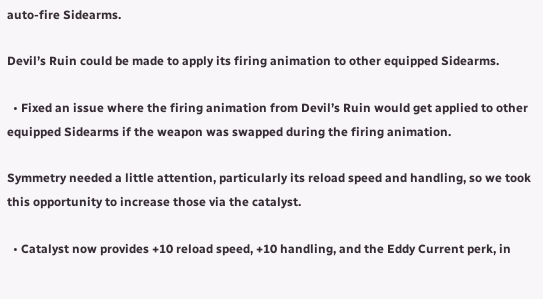auto-fire Sidearms.

Devil’s Ruin could be made to apply its firing animation to other equipped Sidearms.

  • Fixed an issue where the firing animation from Devil’s Ruin would get applied to other equipped Sidearms if the weapon was swapped during the firing animation.

Symmetry needed a little attention, particularly its reload speed and handling, so we took this opportunity to increase those via the catalyst.

  • Catalyst now provides +10 reload speed, +10 handling, and the Eddy Current perk, in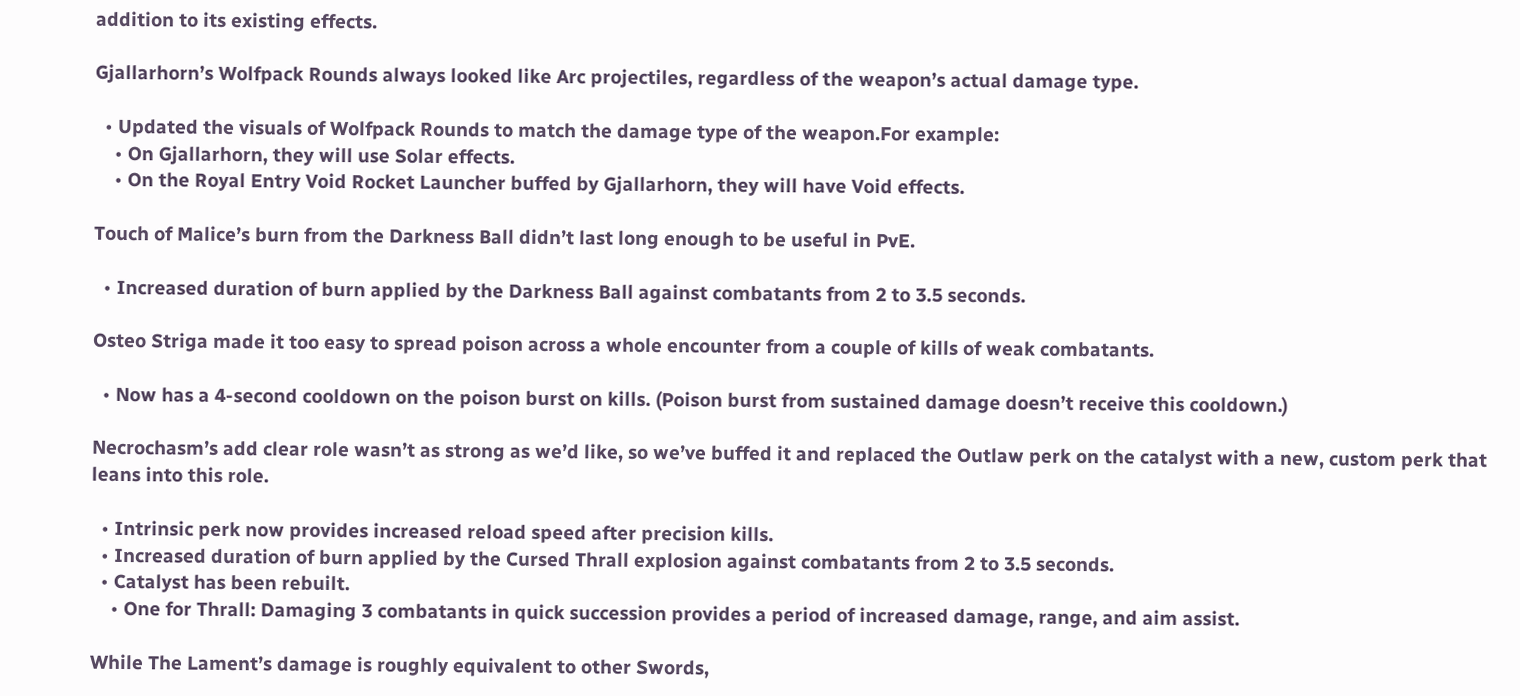addition to its existing effects.

Gjallarhorn’s Wolfpack Rounds always looked like Arc projectiles, regardless of the weapon’s actual damage type.

  • Updated the visuals of Wolfpack Rounds to match the damage type of the weapon.For example:
    • On Gjallarhorn, they will use Solar effects.
    • On the Royal Entry Void Rocket Launcher buffed by Gjallarhorn, they will have Void effects.

Touch of Malice’s burn from the Darkness Ball didn’t last long enough to be useful in PvE.

  • Increased duration of burn applied by the Darkness Ball against combatants from 2 to 3.5 seconds.

Osteo Striga made it too easy to spread poison across a whole encounter from a couple of kills of weak combatants.

  • Now has a 4-second cooldown on the poison burst on kills. (Poison burst from sustained damage doesn’t receive this cooldown.)

Necrochasm’s add clear role wasn’t as strong as we’d like, so we’ve buffed it and replaced the Outlaw perk on the catalyst with a new, custom perk that leans into this role.

  • Intrinsic perk now provides increased reload speed after precision kills.
  • Increased duration of burn applied by the Cursed Thrall explosion against combatants from 2 to 3.5 seconds.
  • Catalyst has been rebuilt.
    • One for Thrall: Damaging 3 combatants in quick succession provides a period of increased damage, range, and aim assist.

While The Lament’s damage is roughly equivalent to other Swords,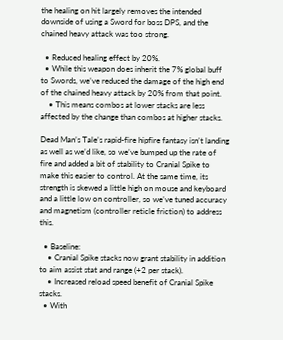the healing on hit largely removes the intended downside of using a Sword for boss DPS, and the chained heavy attack was too strong.

  • Reduced healing effect by 20%.
  • While this weapon does inherit the 7% global buff to Swords, we’ve reduced the damage of the high end of the chained heavy attack by 20% from that point.
    • This means combos at lower stacks are less affected by the change than combos at higher stacks.

Dead Man’s Tale’s rapid-fire hipfire fantasy isn’t landing as well as we’d like, so we’ve bumped up the rate of fire and added a bit of stability to Cranial Spike to make this easier to control. At the same time, its strength is skewed a little high on mouse and keyboard and a little low on controller, so we’ve tuned accuracy and magnetism (controller reticle friction) to address this.

  • Baseline:
    • Cranial Spike stacks now grant stability in addition to aim assist stat and range (+2 per stack).
    • Increased reload speed benefit of Cranial Spike stacks.
  • With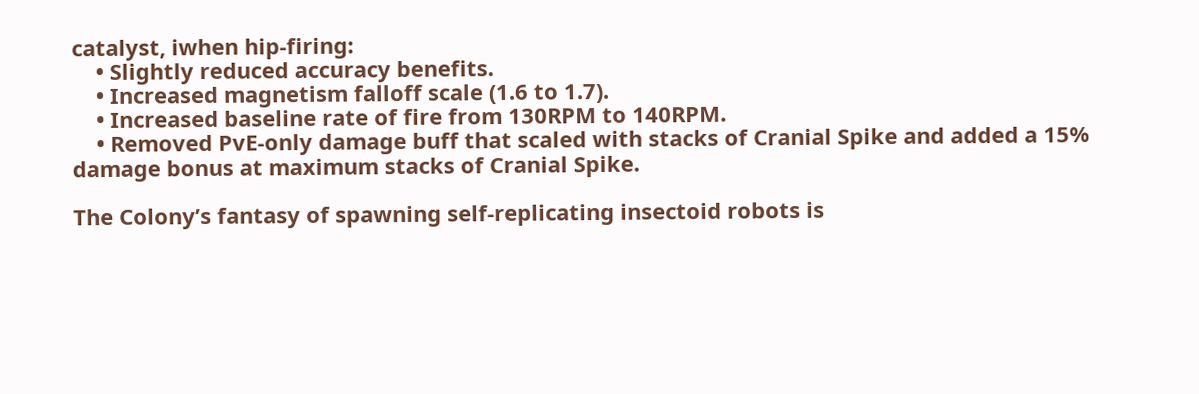catalyst, iwhen hip-firing:
    • Slightly reduced accuracy benefits.
    • Increased magnetism falloff scale (1.6 to 1.7).
    • Increased baseline rate of fire from 130RPM to 140RPM.
    • Removed PvE-only damage buff that scaled with stacks of Cranial Spike and added a 15% damage bonus at maximum stacks of Cranial Spike.

The Colony’s fantasy of spawning self-replicating insectoid robots is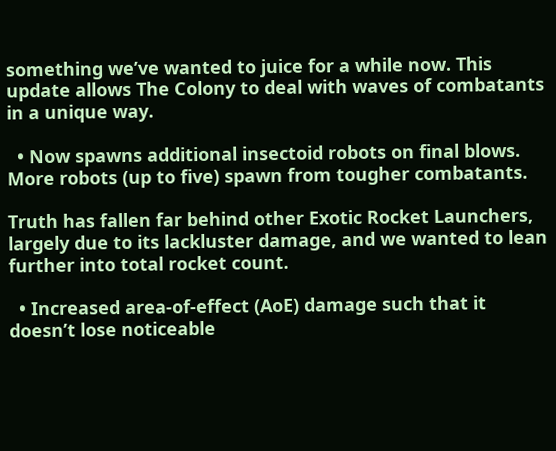something we’ve wanted to juice for a while now. This update allows The Colony to deal with waves of combatants in a unique way.

  • Now spawns additional insectoid robots on final blows. More robots (up to five) spawn from tougher combatants.

Truth has fallen far behind other Exotic Rocket Launchers, largely due to its lackluster damage, and we wanted to lean further into total rocket count.

  • Increased area-of-effect (AoE) damage such that it doesn’t lose noticeable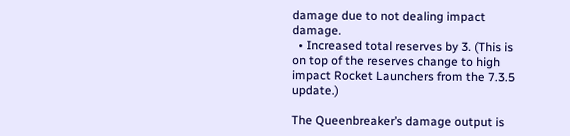damage due to not dealing impact damage.
  • Increased total reserves by 3. (This is on top of the reserves change to high impact Rocket Launchers from the 7.3.5 update.)

The Queenbreaker’s damage output is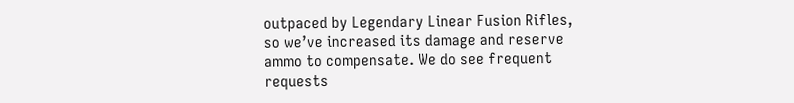outpaced by Legendary Linear Fusion Rifles, so we’ve increased its damage and reserve ammo to compensate. We do see frequent requests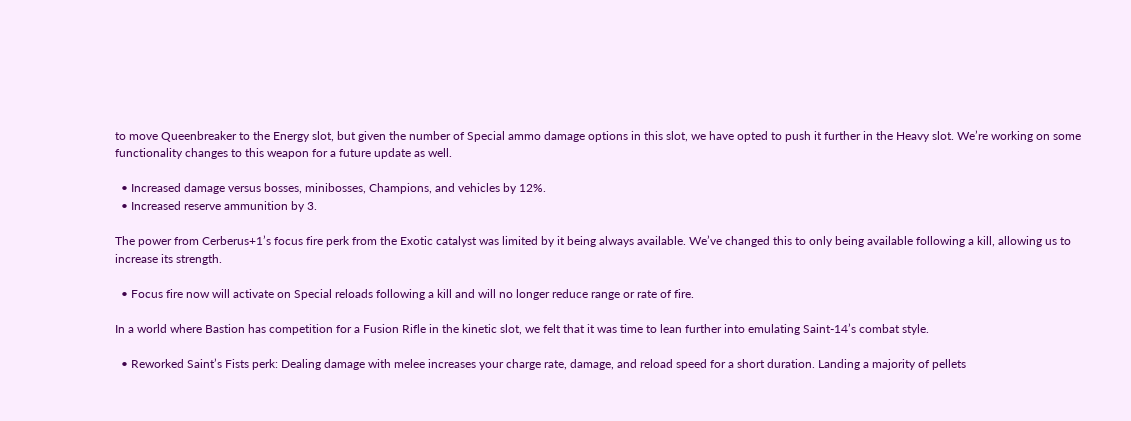to move Queenbreaker to the Energy slot, but given the number of Special ammo damage options in this slot, we have opted to push it further in the Heavy slot. We’re working on some functionality changes to this weapon for a future update as well.

  • Increased damage versus bosses, minibosses, Champions, and vehicles by 12%.
  • Increased reserve ammunition by 3.

The power from Cerberus+1’s focus fire perk from the Exotic catalyst was limited by it being always available. We’ve changed this to only being available following a kill, allowing us to increase its strength.

  • Focus fire now will activate on Special reloads following a kill and will no longer reduce range or rate of fire.

In a world where Bastion has competition for a Fusion Rifle in the kinetic slot, we felt that it was time to lean further into emulating Saint-14’s combat style.

  • Reworked Saint’s Fists perk: Dealing damage with melee increases your charge rate, damage, and reload speed for a short duration. Landing a majority of pellets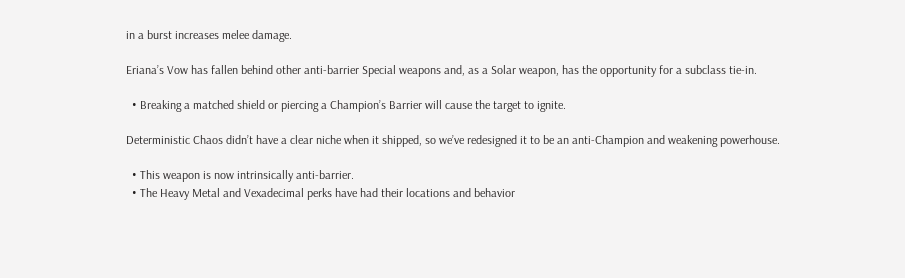in a burst increases melee damage.

Eriana’s Vow has fallen behind other anti-barrier Special weapons and, as a Solar weapon, has the opportunity for a subclass tie-in.

  • Breaking a matched shield or piercing a Champion’s Barrier will cause the target to ignite.

Deterministic Chaos didn’t have a clear niche when it shipped, so we’ve redesigned it to be an anti-Champion and weakening powerhouse.

  • This weapon is now intrinsically anti-barrier.
  • The Heavy Metal and Vexadecimal perks have had their locations and behavior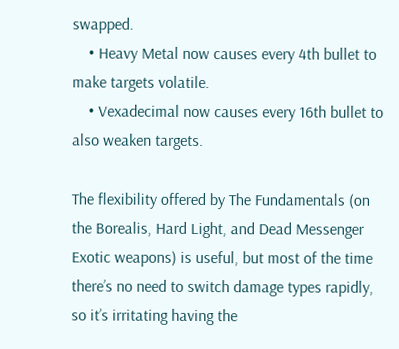swapped.
    • Heavy Metal now causes every 4th bullet to make targets volatile.
    • Vexadecimal now causes every 16th bullet to also weaken targets.

The flexibility offered by The Fundamentals (on the Borealis, Hard Light, and Dead Messenger Exotic weapons) is useful, but most of the time there’s no need to switch damage types rapidly, so it’s irritating having the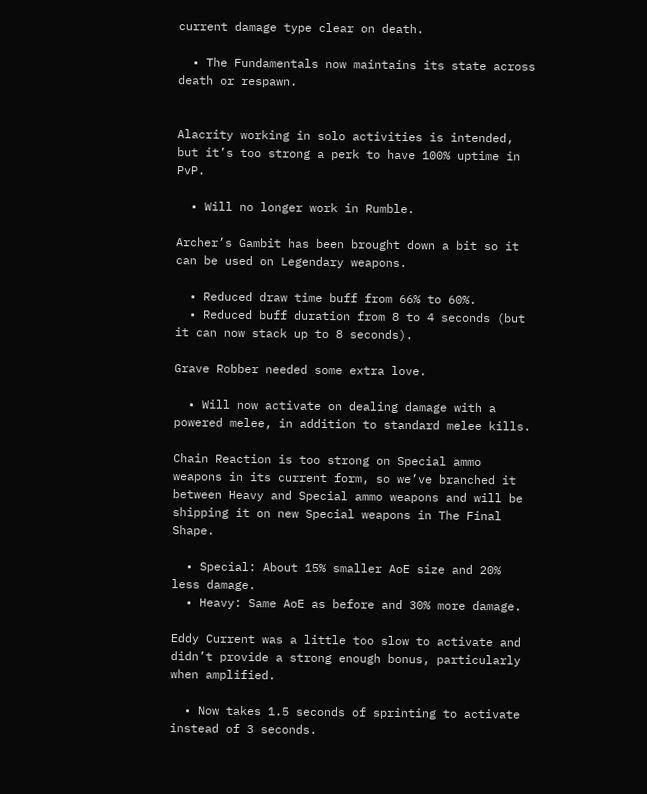current damage type clear on death.

  • The Fundamentals now maintains its state across death or respawn.


Alacrity working in solo activities is intended, but it’s too strong a perk to have 100% uptime in PvP.

  • Will no longer work in Rumble.

Archer’s Gambit has been brought down a bit so it can be used on Legendary weapons.

  • Reduced draw time buff from 66% to 60%.
  • Reduced buff duration from 8 to 4 seconds (but it can now stack up to 8 seconds).

Grave Robber needed some extra love.

  • Will now activate on dealing damage with a powered melee, in addition to standard melee kills.

Chain Reaction is too strong on Special ammo weapons in its current form, so we’ve branched it between Heavy and Special ammo weapons and will be shipping it on new Special weapons in The Final Shape.

  • Special: About 15% smaller AoE size and 20% less damage.
  • Heavy: Same AoE as before and 30% more damage.

Eddy Current was a little too slow to activate and didn’t provide a strong enough bonus, particularly when amplified.

  • Now takes 1.5 seconds of sprinting to activate instead of 3 seconds.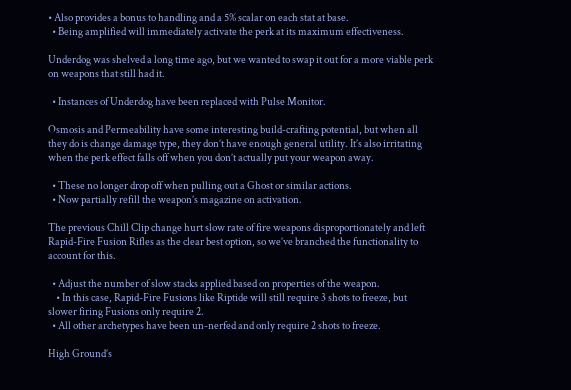• Also provides a bonus to handling and a 5% scalar on each stat at base.
  • Being amplified will immediately activate the perk at its maximum effectiveness.

Underdog was shelved a long time ago, but we wanted to swap it out for a more viable perk on weapons that still had it.

  • Instances of Underdog have been replaced with Pulse Monitor.

Osmosis and Permeability have some interesting build-crafting potential, but when all they do is change damage type, they don’t have enough general utility. It’s also irritating when the perk effect falls off when you don’t actually put your weapon away.

  • These no longer drop off when pulling out a Ghost or similar actions.
  • Now partially refill the weapon’s magazine on activation.

The previous Chill Clip change hurt slow rate of fire weapons disproportionately and left Rapid-Fire Fusion Rifles as the clear best option, so we’ve branched the functionality to account for this.

  • Adjust the number of slow stacks applied based on properties of the weapon.
    • In this case, Rapid-Fire Fusions like Riptide will still require 3 shots to freeze, but slower firing Fusions only require 2.
  • All other archetypes have been un-nerfed and only require 2 shots to freeze.

High Ground’s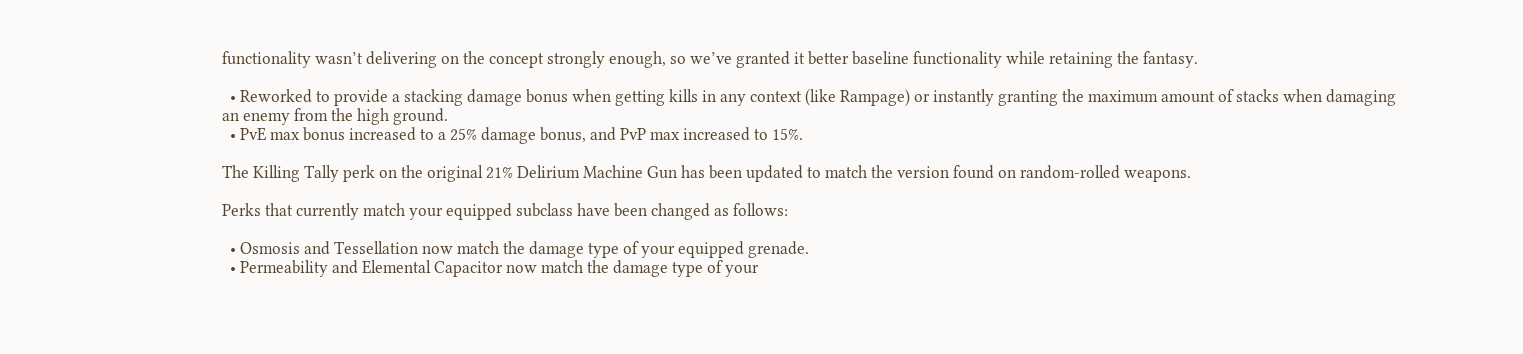functionality wasn’t delivering on the concept strongly enough, so we’ve granted it better baseline functionality while retaining the fantasy.

  • Reworked to provide a stacking damage bonus when getting kills in any context (like Rampage) or instantly granting the maximum amount of stacks when damaging an enemy from the high ground.
  • PvE max bonus increased to a 25% damage bonus, and PvP max increased to 15%.

The Killing Tally perk on the original 21% Delirium Machine Gun has been updated to match the version found on random-rolled weapons.

Perks that currently match your equipped subclass have been changed as follows:

  • Osmosis and Tessellation now match the damage type of your equipped grenade.
  • Permeability and Elemental Capacitor now match the damage type of your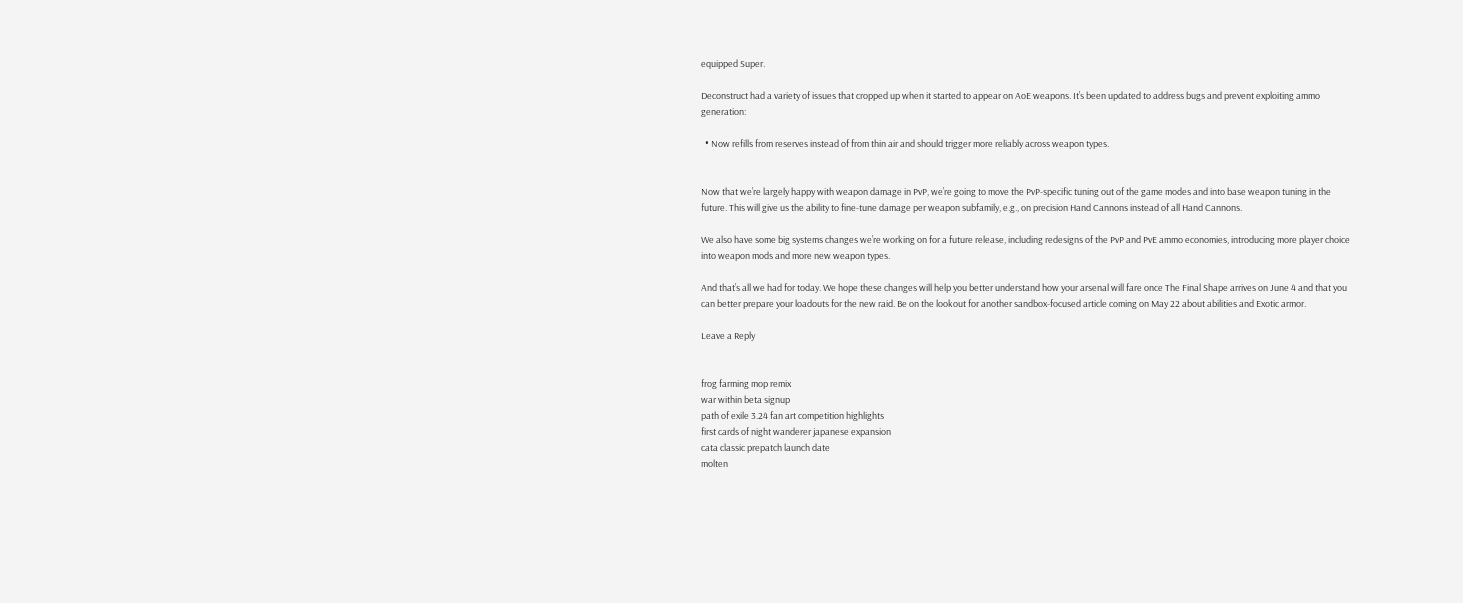equipped Super.

Deconstruct had a variety of issues that cropped up when it started to appear on AoE weapons. It’s been updated to address bugs and prevent exploiting ammo generation:

  • Now refills from reserves instead of from thin air and should trigger more reliably across weapon types.


Now that we’re largely happy with weapon damage in PvP, we’re going to move the PvP-specific tuning out of the game modes and into base weapon tuning in the future. This will give us the ability to fine-tune damage per weapon subfamily, e.g., on precision Hand Cannons instead of all Hand Cannons.

We also have some big systems changes we’re working on for a future release, including redesigns of the PvP and PvE ammo economies, introducing more player choice into weapon mods and more new weapon types.

And that’s all we had for today. We hope these changes will help you better understand how your arsenal will fare once The Final Shape arrives on June 4 and that you can better prepare your loadouts for the new raid. Be on the lookout for another sandbox-focused article coming on May 22 about abilities and Exotic armor.

Leave a Reply


frog farming mop remix
war within beta signup
path of exile 3.24 fan art competition highlights
first cards of night wanderer japanese expansion
cata classic prepatch launch date
molten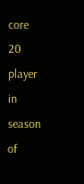core 20 player in season of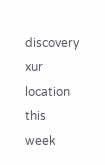discovery
xur location this week